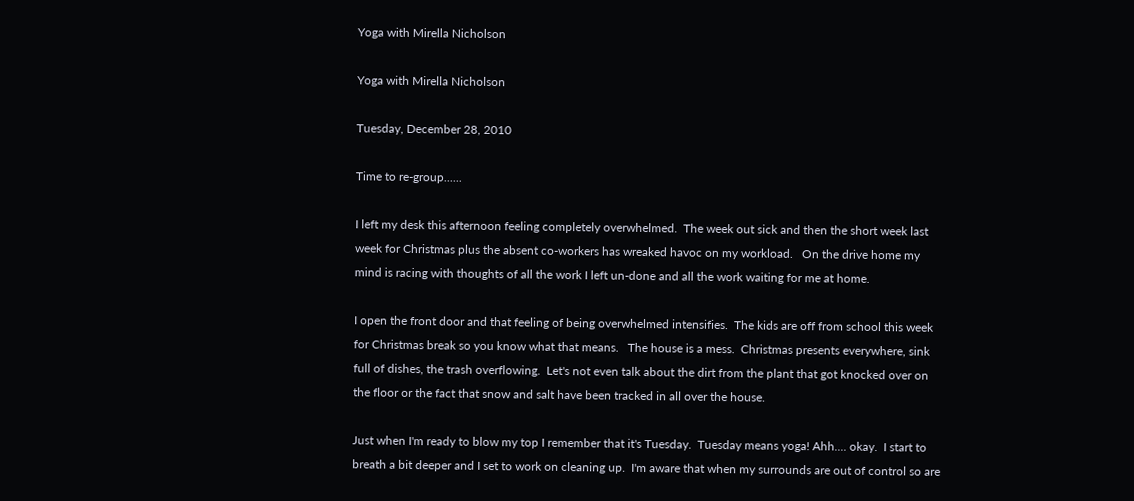Yoga with Mirella Nicholson

Yoga with Mirella Nicholson

Tuesday, December 28, 2010

Time to re-group......

I left my desk this afternoon feeling completely overwhelmed.  The week out sick and then the short week last week for Christmas plus the absent co-workers has wreaked havoc on my workload.   On the drive home my mind is racing with thoughts of all the work I left un-done and all the work waiting for me at home.

I open the front door and that feeling of being overwhelmed intensifies.  The kids are off from school this week for Christmas break so you know what that means.   The house is a mess.  Christmas presents everywhere, sink full of dishes, the trash overflowing.  Let's not even talk about the dirt from the plant that got knocked over on the floor or the fact that snow and salt have been tracked in all over the house.

Just when I'm ready to blow my top I remember that it's Tuesday.  Tuesday means yoga! Ahh.... okay.  I start to breath a bit deeper and I set to work on cleaning up.  I'm aware that when my surrounds are out of control so are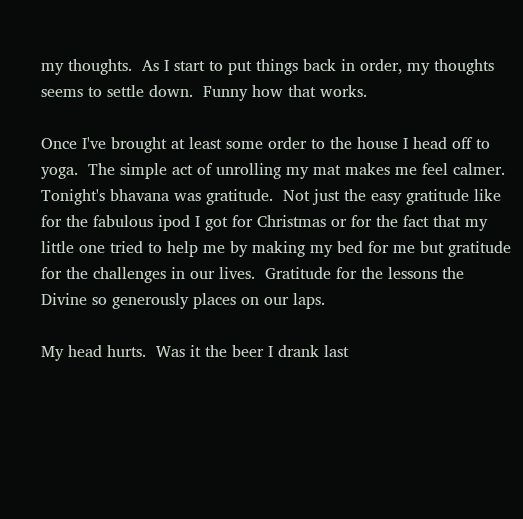my thoughts.  As I start to put things back in order, my thoughts seems to settle down.  Funny how that works.

Once I've brought at least some order to the house I head off to yoga.  The simple act of unrolling my mat makes me feel calmer.  Tonight's bhavana was gratitude.  Not just the easy gratitude like for the fabulous ipod I got for Christmas or for the fact that my little one tried to help me by making my bed for me but gratitude for the challenges in our lives.  Gratitude for the lessons the Divine so generously places on our laps.

My head hurts.  Was it the beer I drank last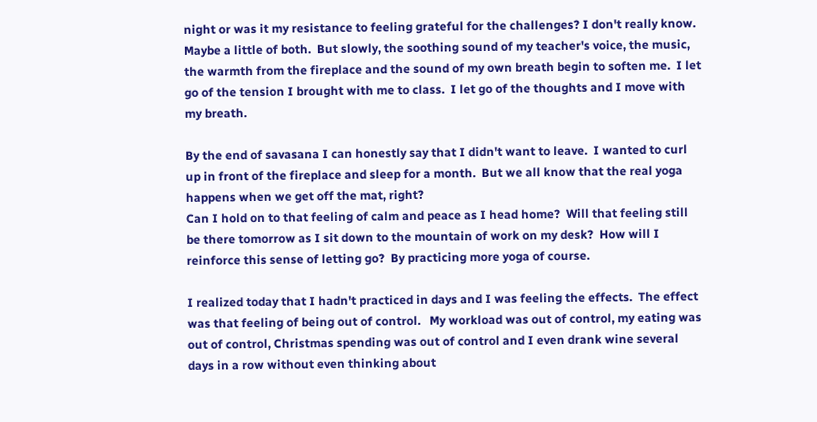night or was it my resistance to feeling grateful for the challenges? I don't really know.  Maybe a little of both.  But slowly, the soothing sound of my teacher's voice, the music, the warmth from the fireplace and the sound of my own breath begin to soften me.  I let go of the tension I brought with me to class.  I let go of the thoughts and I move with my breath.

By the end of savasana I can honestly say that I didn't want to leave.  I wanted to curl up in front of the fireplace and sleep for a month.  But we all know that the real yoga happens when we get off the mat, right?
Can I hold on to that feeling of calm and peace as I head home?  Will that feeling still be there tomorrow as I sit down to the mountain of work on my desk?  How will I reinforce this sense of letting go?  By practicing more yoga of course.

I realized today that I hadn't practiced in days and I was feeling the effects.  The effect was that feeling of being out of control.   My workload was out of control, my eating was out of control, Christmas spending was out of control and I even drank wine several days in a row without even thinking about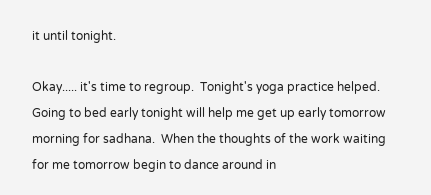it until tonight.

Okay..... it's time to regroup.  Tonight's yoga practice helped.  Going to bed early tonight will help me get up early tomorrow morning for sadhana.  When the thoughts of the work waiting for me tomorrow begin to dance around in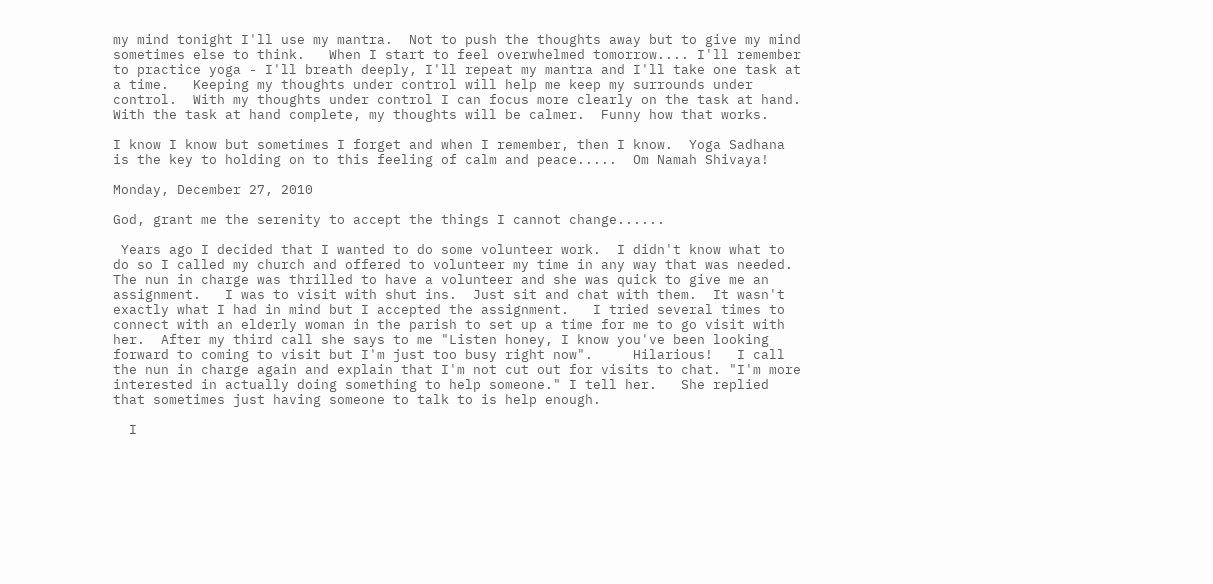my mind tonight I'll use my mantra.  Not to push the thoughts away but to give my mind sometimes else to think.   When I start to feel overwhelmed tomorrow.... I'll remember to practice yoga - I'll breath deeply, I'll repeat my mantra and I'll take one task at a time.   Keeping my thoughts under control will help me keep my surrounds under control.  With my thoughts under control I can focus more clearly on the task at hand.  With the task at hand complete, my thoughts will be calmer.  Funny how that works.

I know I know but sometimes I forget and when I remember, then I know.  Yoga Sadhana is the key to holding on to this feeling of calm and peace.....  Om Namah Shivaya!

Monday, December 27, 2010

God, grant me the serenity to accept the things I cannot change......

 Years ago I decided that I wanted to do some volunteer work.  I didn't know what to do so I called my church and offered to volunteer my time in any way that was needed.  The nun in charge was thrilled to have a volunteer and she was quick to give me an assignment.   I was to visit with shut ins.  Just sit and chat with them.  It wasn't exactly what I had in mind but I accepted the assignment.   I tried several times to connect with an elderly woman in the parish to set up a time for me to go visit with her.  After my third call she says to me "Listen honey, I know you've been looking forward to coming to visit but I'm just too busy right now".     Hilarious!   I call the nun in charge again and explain that I'm not cut out for visits to chat. "I'm more interested in actually doing something to help someone." I tell her.   She replied that sometimes just having someone to talk to is help enough.

  I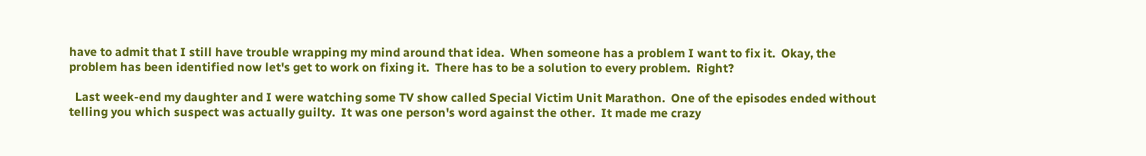have to admit that I still have trouble wrapping my mind around that idea.  When someone has a problem I want to fix it.  Okay, the problem has been identified now let's get to work on fixing it.  There has to be a solution to every problem.  Right?

  Last week-end my daughter and I were watching some TV show called Special Victim Unit Marathon.  One of the episodes ended without telling you which suspect was actually guilty.  It was one person's word against the other.  It made me crazy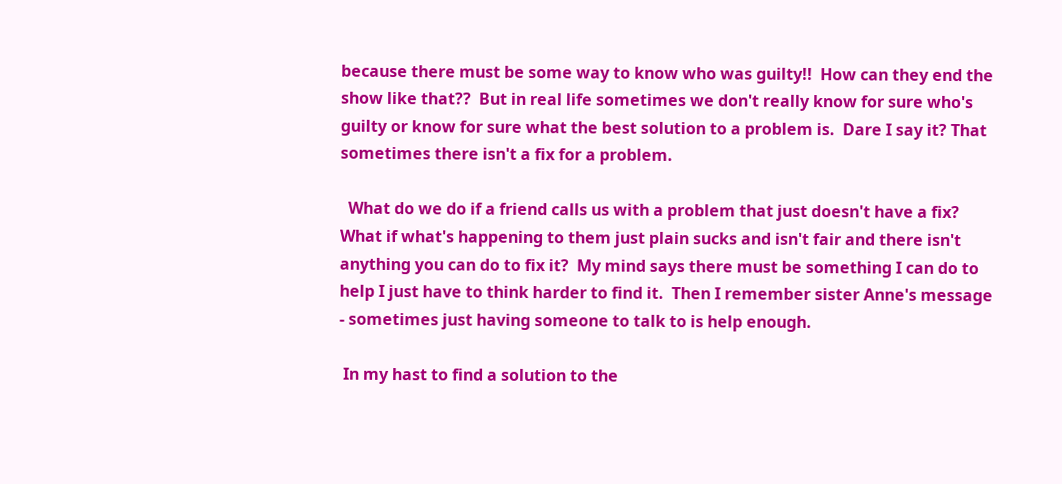because there must be some way to know who was guilty!!  How can they end the show like that??  But in real life sometimes we don't really know for sure who's guilty or know for sure what the best solution to a problem is.  Dare I say it? That sometimes there isn't a fix for a problem.

  What do we do if a friend calls us with a problem that just doesn't have a fix? What if what's happening to them just plain sucks and isn't fair and there isn't anything you can do to fix it?  My mind says there must be something I can do to help I just have to think harder to find it.  Then I remember sister Anne's message - sometimes just having someone to talk to is help enough.

 In my hast to find a solution to the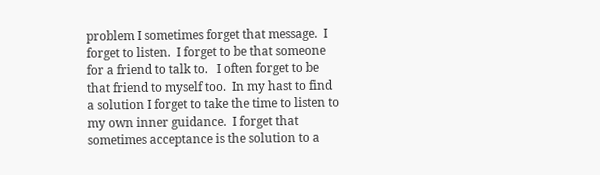problem I sometimes forget that message.  I forget to listen.  I forget to be that someone for a friend to talk to.   I often forget to be that friend to myself too.  In my hast to find a solution I forget to take the time to listen to my own inner guidance.  I forget that sometimes acceptance is the solution to a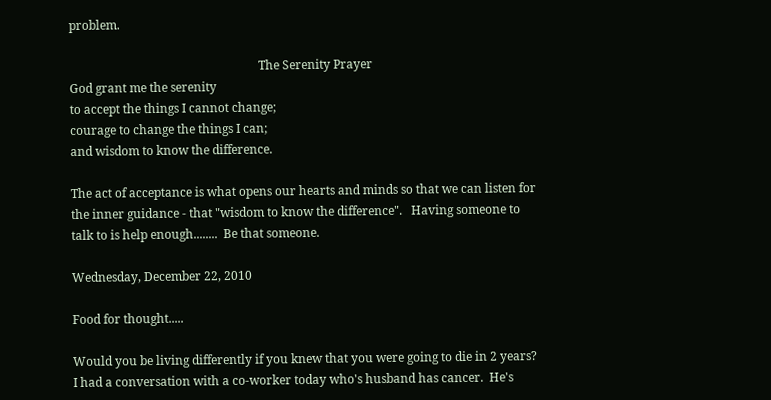problem.

                                                               The Serenity Prayer
God grant me the serenity
to accept the things I cannot change;
courage to change the things I can;
and wisdom to know the difference.

The act of acceptance is what opens our hearts and minds so that we can listen for the inner guidance - that "wisdom to know the difference".   Having someone to talk to is help enough........  Be that someone.

Wednesday, December 22, 2010

Food for thought.....

Would you be living differently if you knew that you were going to die in 2 years? I had a conversation with a co-worker today who's husband has cancer.  He's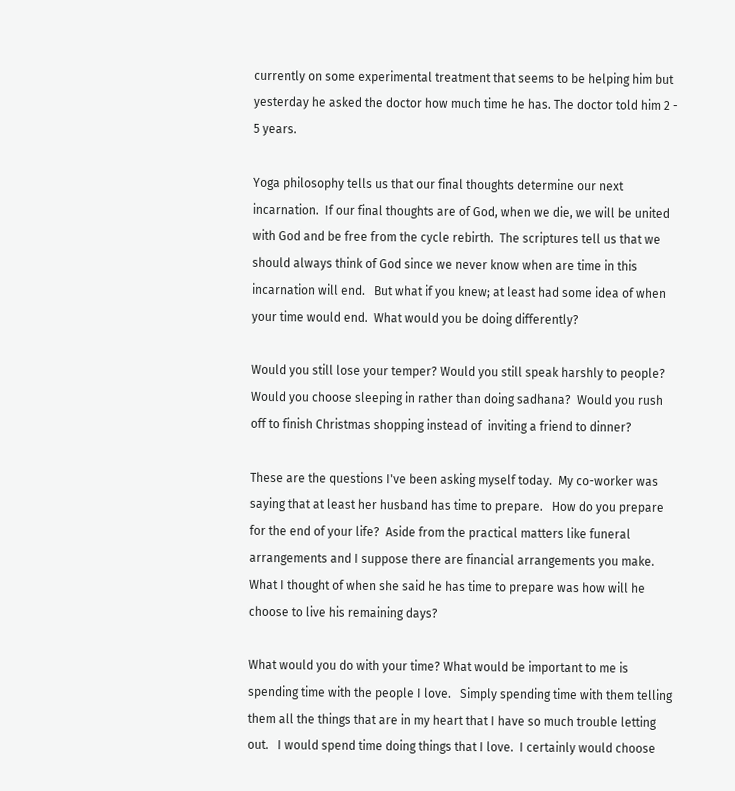currently on some experimental treatment that seems to be helping him but yesterday he asked the doctor how much time he has. The doctor told him 2 - 5 years.

Yoga philosophy tells us that our final thoughts determine our next incarnation.  If our final thoughts are of God, when we die, we will be united with God and be free from the cycle rebirth.  The scriptures tell us that we should always think of God since we never know when are time in this incarnation will end.   But what if you knew; at least had some idea of when your time would end.  What would you be doing differently?

Would you still lose your temper? Would you still speak harshly to people?  Would you choose sleeping in rather than doing sadhana?  Would you rush off to finish Christmas shopping instead of  inviting a friend to dinner?

These are the questions I've been asking myself today.  My co-worker was saying that at least her husband has time to prepare.   How do you prepare for the end of your life?  Aside from the practical matters like funeral arrangements and I suppose there are financial arrangements you make.  What I thought of when she said he has time to prepare was how will he choose to live his remaining days?

What would you do with your time? What would be important to me is spending time with the people I love.   Simply spending time with them telling them all the things that are in my heart that I have so much trouble letting out.   I would spend time doing things that I love.  I certainly would choose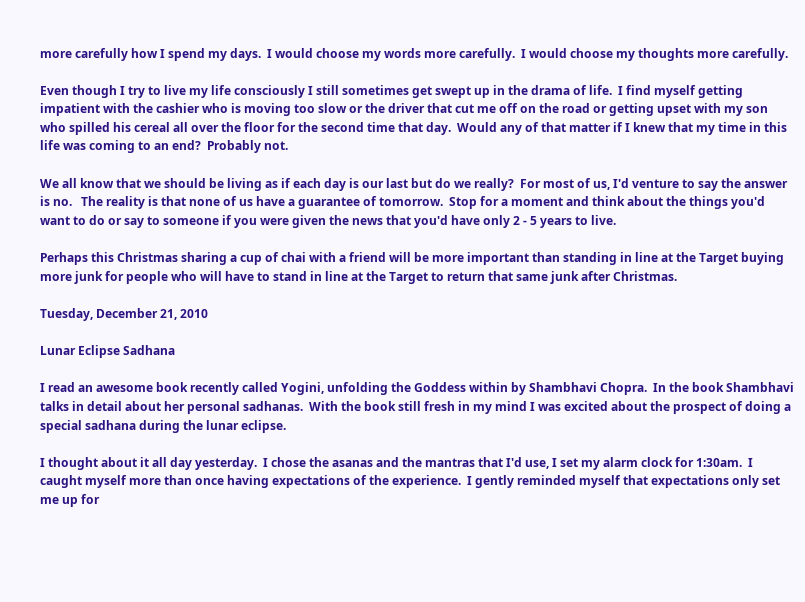more carefully how I spend my days.  I would choose my words more carefully.  I would choose my thoughts more carefully.

Even though I try to live my life consciously I still sometimes get swept up in the drama of life.  I find myself getting impatient with the cashier who is moving too slow or the driver that cut me off on the road or getting upset with my son who spilled his cereal all over the floor for the second time that day.  Would any of that matter if I knew that my time in this life was coming to an end?  Probably not.

We all know that we should be living as if each day is our last but do we really?  For most of us, I'd venture to say the answer is no.   The reality is that none of us have a guarantee of tomorrow.  Stop for a moment and think about the things you'd want to do or say to someone if you were given the news that you'd have only 2 - 5 years to live.

Perhaps this Christmas sharing a cup of chai with a friend will be more important than standing in line at the Target buying more junk for people who will have to stand in line at the Target to return that same junk after Christmas.

Tuesday, December 21, 2010

Lunar Eclipse Sadhana

I read an awesome book recently called Yogini, unfolding the Goddess within by Shambhavi Chopra.  In the book Shambhavi talks in detail about her personal sadhanas.  With the book still fresh in my mind I was excited about the prospect of doing a special sadhana during the lunar eclipse.

I thought about it all day yesterday.  I chose the asanas and the mantras that I'd use, I set my alarm clock for 1:30am.  I caught myself more than once having expectations of the experience.  I gently reminded myself that expectations only set me up for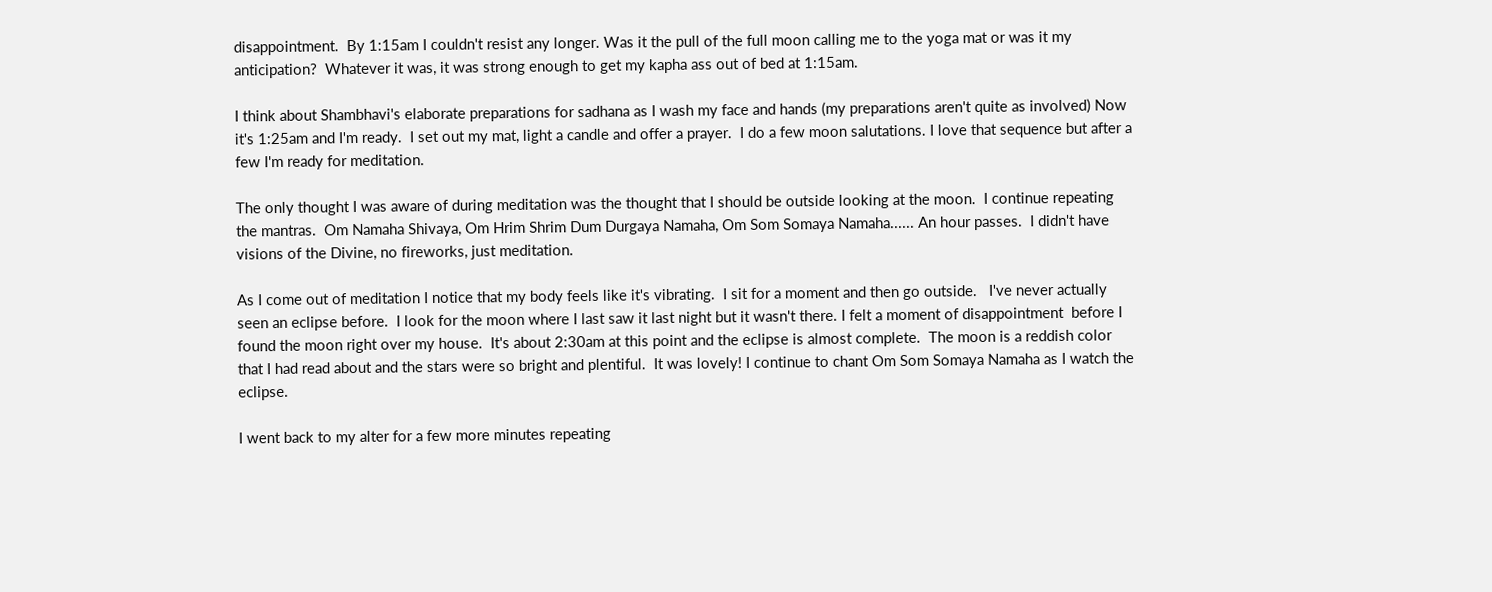disappointment.  By 1:15am I couldn't resist any longer. Was it the pull of the full moon calling me to the yoga mat or was it my anticipation?  Whatever it was, it was strong enough to get my kapha ass out of bed at 1:15am.

I think about Shambhavi's elaborate preparations for sadhana as I wash my face and hands (my preparations aren't quite as involved) Now it's 1:25am and I'm ready.  I set out my mat, light a candle and offer a prayer.  I do a few moon salutations. I love that sequence but after a few I'm ready for meditation.

The only thought I was aware of during meditation was the thought that I should be outside looking at the moon.  I continue repeating the mantras.  Om Namaha Shivaya, Om Hrim Shrim Dum Durgaya Namaha, Om Som Somaya Namaha...... An hour passes.  I didn't have visions of the Divine, no fireworks, just meditation.

As I come out of meditation I notice that my body feels like it's vibrating.  I sit for a moment and then go outside.   I've never actually seen an eclipse before.  I look for the moon where I last saw it last night but it wasn't there. I felt a moment of disappointment  before I found the moon right over my house.  It's about 2:30am at this point and the eclipse is almost complete.  The moon is a reddish color that I had read about and the stars were so bright and plentiful.  It was lovely! I continue to chant Om Som Somaya Namaha as I watch the eclipse.

I went back to my alter for a few more minutes repeating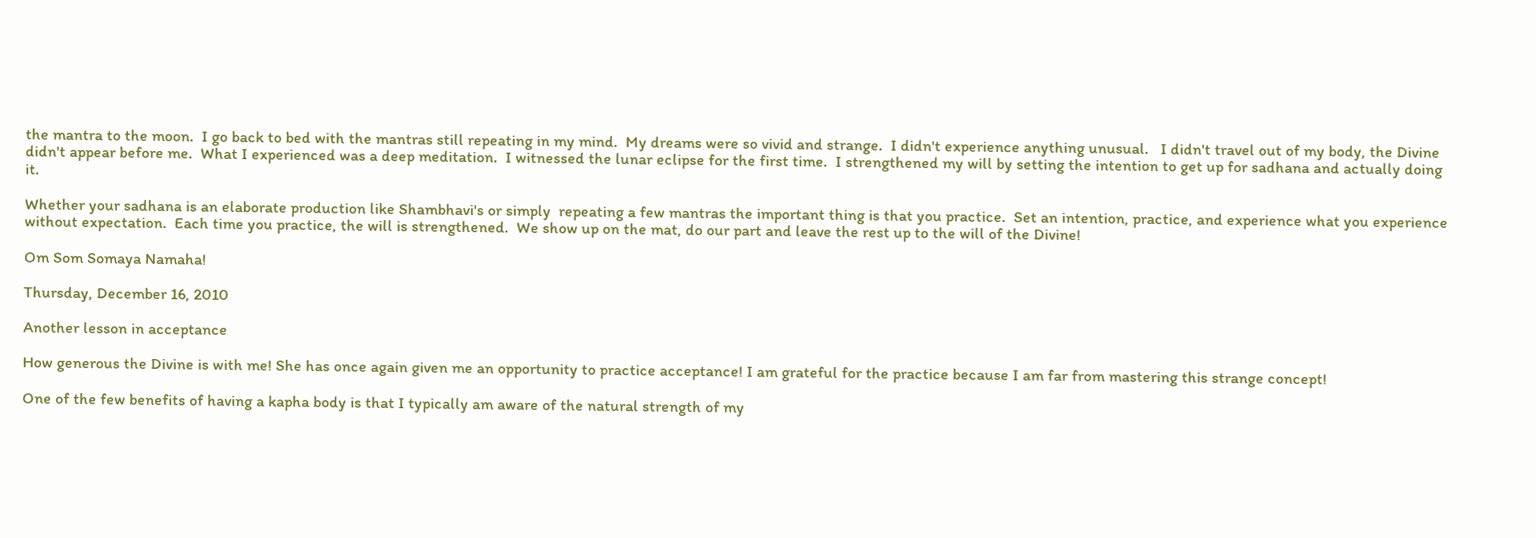the mantra to the moon.  I go back to bed with the mantras still repeating in my mind.  My dreams were so vivid and strange.  I didn't experience anything unusual.   I didn't travel out of my body, the Divine didn't appear before me.  What I experienced was a deep meditation.  I witnessed the lunar eclipse for the first time.  I strengthened my will by setting the intention to get up for sadhana and actually doing it.

Whether your sadhana is an elaborate production like Shambhavi's or simply  repeating a few mantras the important thing is that you practice.  Set an intention, practice, and experience what you experience without expectation.  Each time you practice, the will is strengthened.  We show up on the mat, do our part and leave the rest up to the will of the Divine!

Om Som Somaya Namaha!

Thursday, December 16, 2010

Another lesson in acceptance

How generous the Divine is with me! She has once again given me an opportunity to practice acceptance! I am grateful for the practice because I am far from mastering this strange concept!

One of the few benefits of having a kapha body is that I typically am aware of the natural strength of my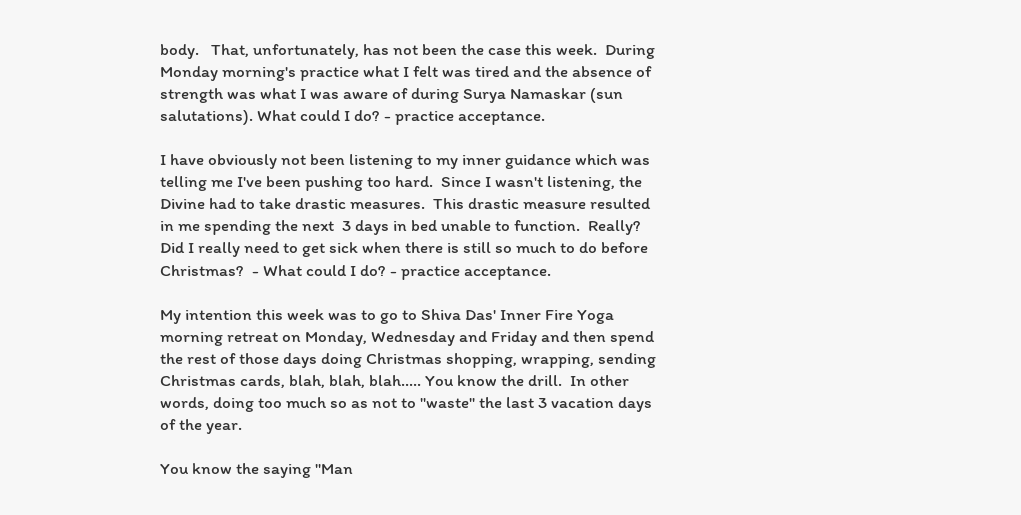body.   That, unfortunately, has not been the case this week.  During Monday morning's practice what I felt was tired and the absence of strength was what I was aware of during Surya Namaskar (sun salutations). What could I do? - practice acceptance.

I have obviously not been listening to my inner guidance which was telling me I've been pushing too hard.  Since I wasn't listening, the Divine had to take drastic measures.  This drastic measure resulted in me spending the next  3 days in bed unable to function.  Really?   Did I really need to get sick when there is still so much to do before Christmas?  - What could I do? - practice acceptance.

My intention this week was to go to Shiva Das' Inner Fire Yoga morning retreat on Monday, Wednesday and Friday and then spend the rest of those days doing Christmas shopping, wrapping, sending Christmas cards, blah, blah, blah..... You know the drill.  In other words, doing too much so as not to "waste" the last 3 vacation days of the year.

You know the saying "Man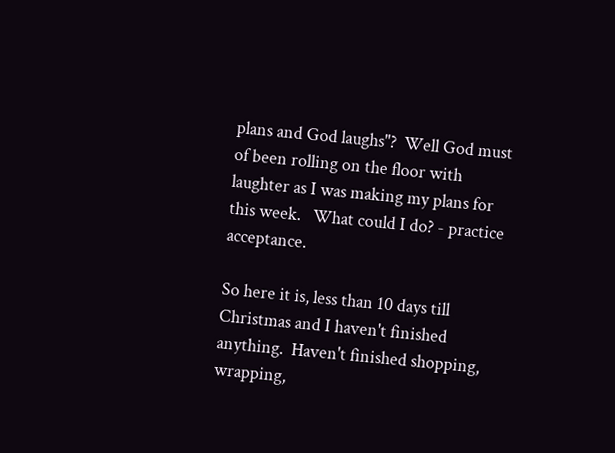plans and God laughs"?  Well God must of been rolling on the floor with laughter as I was making my plans for this week.   What could I do? - practice acceptance.

So here it is, less than 10 days till Christmas and I haven't finished anything.  Haven't finished shopping, wrapping,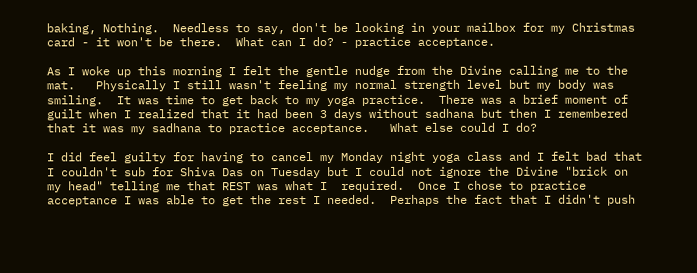baking, Nothing.  Needless to say, don't be looking in your mailbox for my Christmas card - it won't be there.  What can I do? - practice acceptance.

As I woke up this morning I felt the gentle nudge from the Divine calling me to the mat.   Physically I still wasn't feeling my normal strength level but my body was smiling.  It was time to get back to my yoga practice.  There was a brief moment of guilt when I realized that it had been 3 days without sadhana but then I remembered that it was my sadhana to practice acceptance.   What else could I do?

I did feel guilty for having to cancel my Monday night yoga class and I felt bad that I couldn't sub for Shiva Das on Tuesday but I could not ignore the Divine "brick on my head" telling me that REST was what I  required.  Once I chose to practice acceptance I was able to get the rest I needed.  Perhaps the fact that I didn't push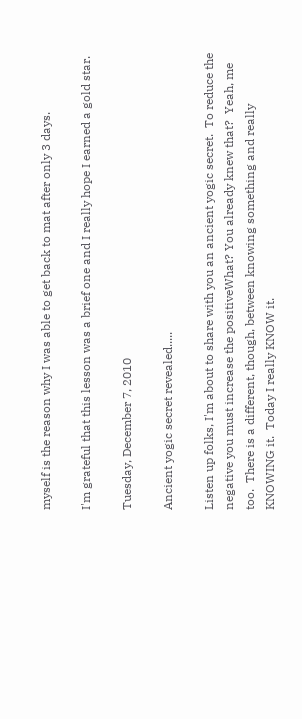myself is the reason why I was able to get back to mat after only 3 days.

I'm grateful that this lesson was a brief one and I really hope I earned a gold star.

Tuesday, December 7, 2010

Ancient yogic secret revealed.....

Listen up folks, I'm about to share with you an ancient yogic secret.  To reduce the negative you must increase the positiveWhat? You already knew that?  Yeah, me too.  There is a different, though, between knowing something and really KNOWING it.  Today I really KNOW it.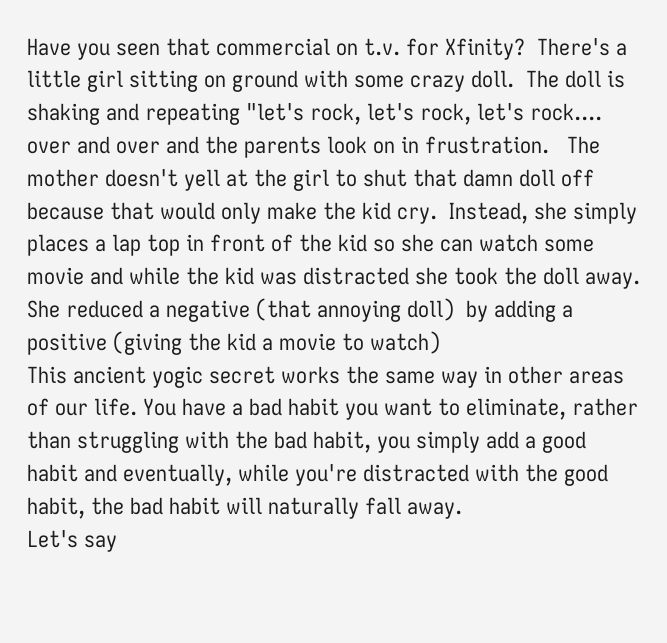Have you seen that commercial on t.v. for Xfinity?  There's a little girl sitting on ground with some crazy doll.  The doll is shaking and repeating "let's rock, let's rock, let's rock.... over and over and the parents look on in frustration.   The mother doesn't yell at the girl to shut that damn doll off because that would only make the kid cry.  Instead, she simply places a lap top in front of the kid so she can watch some movie and while the kid was distracted she took the doll away. She reduced a negative (that annoying doll)  by adding a positive (giving the kid a movie to watch)
This ancient yogic secret works the same way in other areas of our life. You have a bad habit you want to eliminate, rather than struggling with the bad habit, you simply add a good habit and eventually, while you're distracted with the good habit, the bad habit will naturally fall away.
Let's say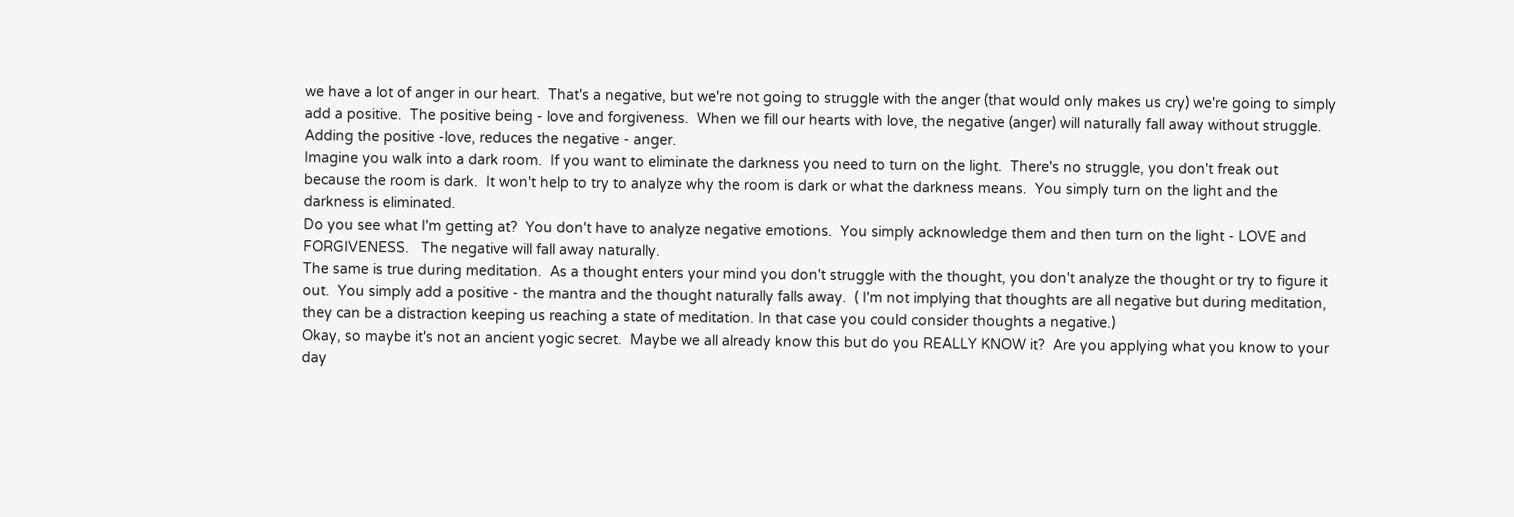we have a lot of anger in our heart.  That's a negative, but we're not going to struggle with the anger (that would only makes us cry) we're going to simply add a positive.  The positive being - love and forgiveness.  When we fill our hearts with love, the negative (anger) will naturally fall away without struggle.   Adding the positive -love, reduces the negative - anger.
Imagine you walk into a dark room.  If you want to eliminate the darkness you need to turn on the light.  There's no struggle, you don't freak out because the room is dark.  It won't help to try to analyze why the room is dark or what the darkness means.  You simply turn on the light and the darkness is eliminated.
Do you see what I'm getting at?  You don't have to analyze negative emotions.  You simply acknowledge them and then turn on the light - LOVE and FORGIVENESS.   The negative will fall away naturally.
The same is true during meditation.  As a thought enters your mind you don't struggle with the thought, you don't analyze the thought or try to figure it out.  You simply add a positive - the mantra and the thought naturally falls away.  ( I'm not implying that thoughts are all negative but during meditation, they can be a distraction keeping us reaching a state of meditation. In that case you could consider thoughts a negative.)
Okay, so maybe it's not an ancient yogic secret.  Maybe we all already know this but do you REALLY KNOW it?  Are you applying what you know to your day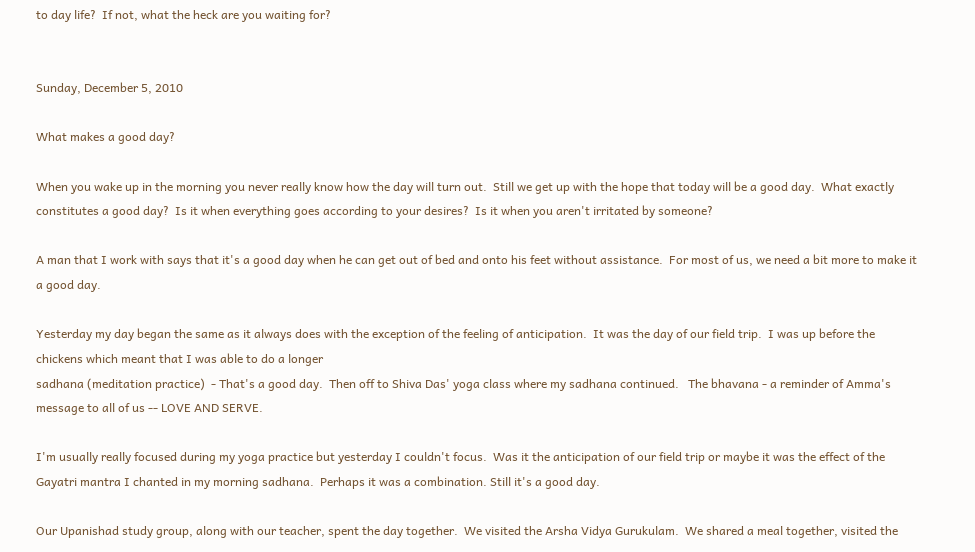to day life?  If not, what the heck are you waiting for?


Sunday, December 5, 2010

What makes a good day?

When you wake up in the morning you never really know how the day will turn out.  Still we get up with the hope that today will be a good day.  What exactly constitutes a good day?  Is it when everything goes according to your desires?  Is it when you aren't irritated by someone?

A man that I work with says that it's a good day when he can get out of bed and onto his feet without assistance.  For most of us, we need a bit more to make it a good day.

Yesterday my day began the same as it always does with the exception of the feeling of anticipation.  It was the day of our field trip.  I was up before the chickens which meant that I was able to do a longer
sadhana (meditation practice)  - That's a good day.  Then off to Shiva Das' yoga class where my sadhana continued.   The bhavana - a reminder of Amma's message to all of us -- LOVE AND SERVE.

I'm usually really focused during my yoga practice but yesterday I couldn't focus.  Was it the anticipation of our field trip or maybe it was the effect of the Gayatri mantra I chanted in my morning sadhana.  Perhaps it was a combination. Still it's a good day.

Our Upanishad study group, along with our teacher, spent the day together.  We visited the Arsha Vidya Gurukulam.  We shared a meal together, visited the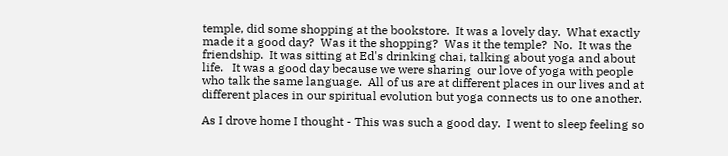temple, did some shopping at the bookstore.  It was a lovely day.  What exactly made it a good day?  Was it the shopping?  Was it the temple?  No.  It was the friendship.  It was sitting at Ed's drinking chai, talking about yoga and about life.   It was a good day because we were sharing  our love of yoga with people who talk the same language.  All of us are at different places in our lives and at different places in our spiritual evolution but yoga connects us to one another.

As I drove home I thought - This was such a good day.  I went to sleep feeling so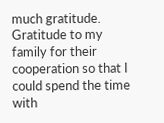much gratitude.
Gratitude to my family for their cooperation so that I could spend the time with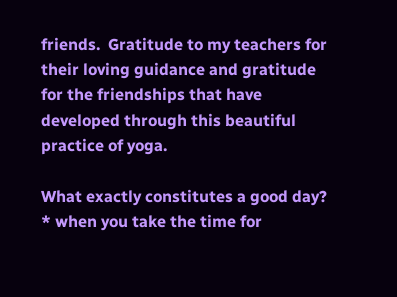friends.  Gratitude to my teachers for their loving guidance and gratitude for the friendships that have developed through this beautiful practice of yoga.

What exactly constitutes a good day?   * when you take the time for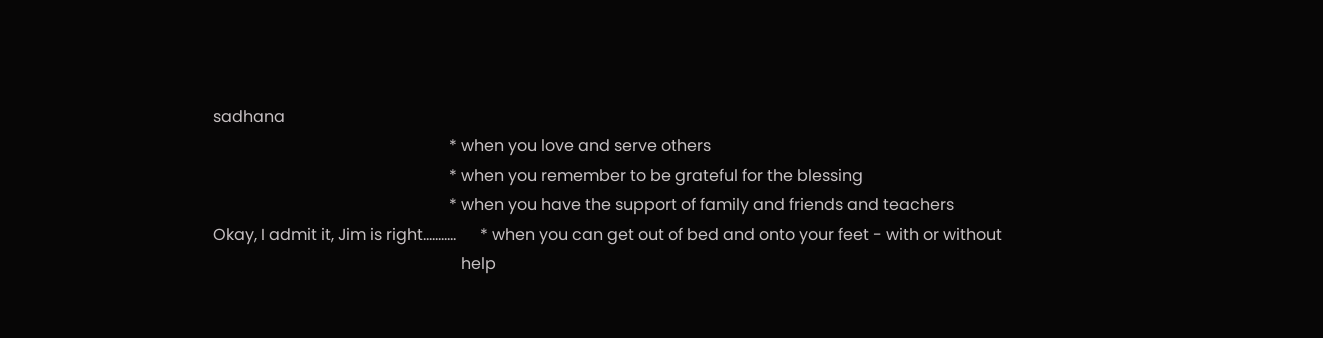sadhana
                                                           * when you love and serve others
                                                           * when you remember to be grateful for the blessing
                                                           * when you have the support of family and friends and teachers
Okay, I admit it, Jim is right...........      * when you can get out of bed and onto your feet - with or without
                                                              help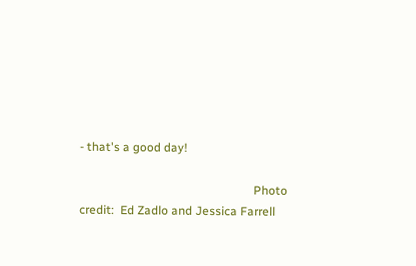- that's a good day!

                                                          Photo credit:  Ed Zadlo and Jessica Farrell